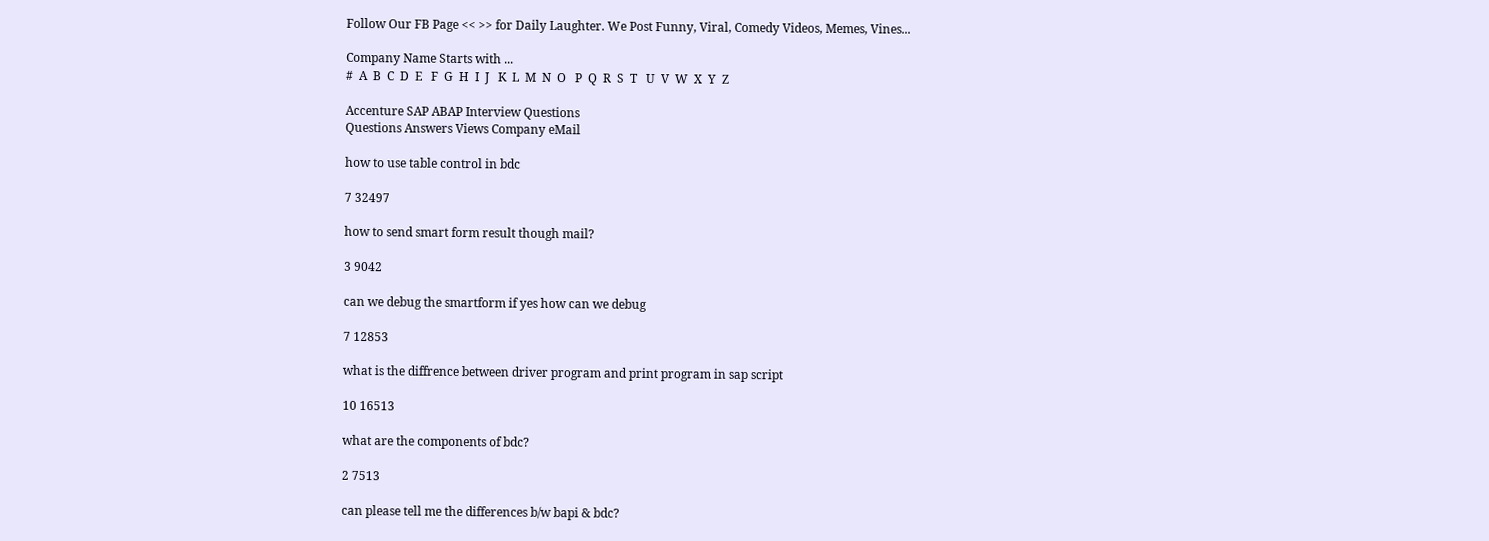Follow Our FB Page << >> for Daily Laughter. We Post Funny, Viral, Comedy Videos, Memes, Vines...

Company Name Starts with ...
#  A  B  C  D  E   F  G  H  I  J   K  L  M  N  O   P  Q  R  S  T   U  V  W  X  Y  Z

Accenture SAP ABAP Interview Questions
Questions Answers Views Company eMail

how to use table control in bdc

7 32497

how to send smart form result though mail?

3 9042

can we debug the smartform if yes how can we debug

7 12853

what is the diffrence between driver program and print program in sap script

10 16513

what are the components of bdc?

2 7513

can please tell me the differences b/w bapi & bdc?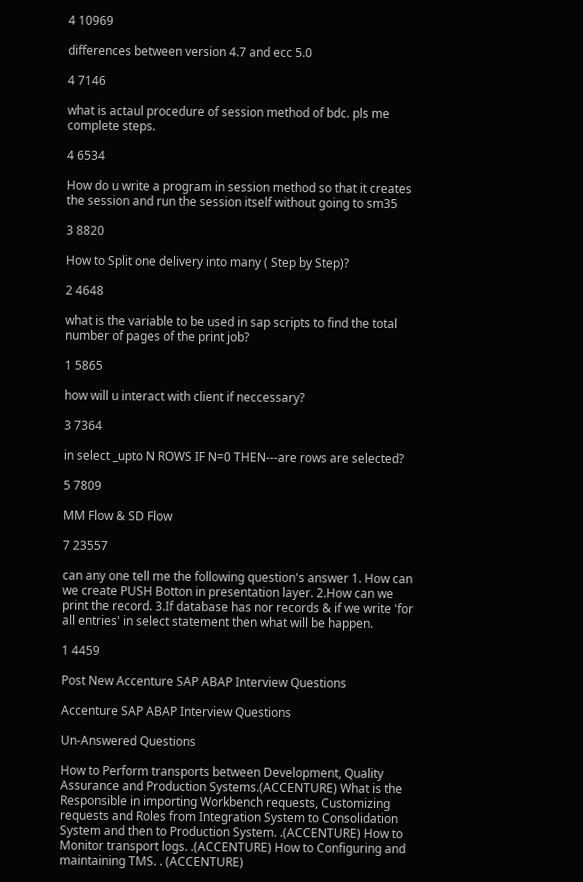4 10969

differences between version 4.7 and ecc 5.0

4 7146

what is actaul procedure of session method of bdc. pls me complete steps.

4 6534

How do u write a program in session method so that it creates the session and run the session itself without going to sm35

3 8820

How to Split one delivery into many ( Step by Step)?

2 4648

what is the variable to be used in sap scripts to find the total number of pages of the print job?

1 5865

how will u interact with client if neccessary?

3 7364

in select _upto N ROWS IF N=0 THEN---are rows are selected?

5 7809

MM Flow & SD Flow

7 23557

can any one tell me the following question's answer 1. How can we create PUSH Botton in presentation layer. 2.How can we print the record. 3.If database has nor records & if we write 'for all entries' in select statement then what will be happen.

1 4459

Post New Accenture SAP ABAP Interview Questions

Accenture SAP ABAP Interview Questions

Un-Answered Questions

How to Perform transports between Development, Quality Assurance and Production Systems.(ACCENTURE) What is the Responsible in importing Workbench requests, Customizing requests and Roles from Integration System to Consolidation System and then to Production System. .(ACCENTURE) How to Monitor transport logs. .(ACCENTURE) How to Configuring and maintaining TMS. . (ACCENTURE)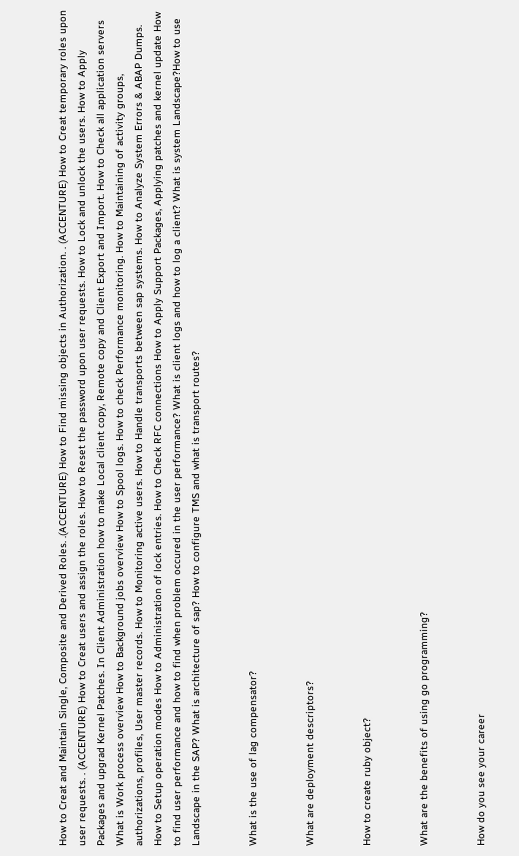How to Creat and Maintain Single, Composite and Derived Roles. .(ACCENTURE) How to Find missing objects in Authorization. . (ACCENTURE) How to Creat temporary roles upon user requests. . (ACCENTURE) How to Creat users and assign the roles. How to Reset the password upon user requests. How to Lock and unlock the users. How to Apply Packages and upgrad Kernel Patches. In Client Administration how to make Local client copy, Remote copy and Client Export and Import. How to Check all application servers What is Work process overview How to Background jobs overview How to Spool logs. How to check Performance monitoring. How to Maintaining of activity groups, authorizations, profiles, User master records. How to Monitoring active users. How to Handle transports between sap systems. How to Analyze System Errors & ABAP Dumps. How to Setup operation modes How to Administration of lock entries. How to Check RFC connections How to Apply Support Packages, Applying patches and kernel update How to find user performance and how to find when problem occured in the user performance? What is client logs and how to log a client? What is system Landscape?How to use Landscape in the SAP? What is architecture of sap? How to configure TMS and what is transport routes?


What is the use of lag compensator?


What are deployment descriptors?


How to create ruby object?


What are the benefits of using go programming?


How do you see your career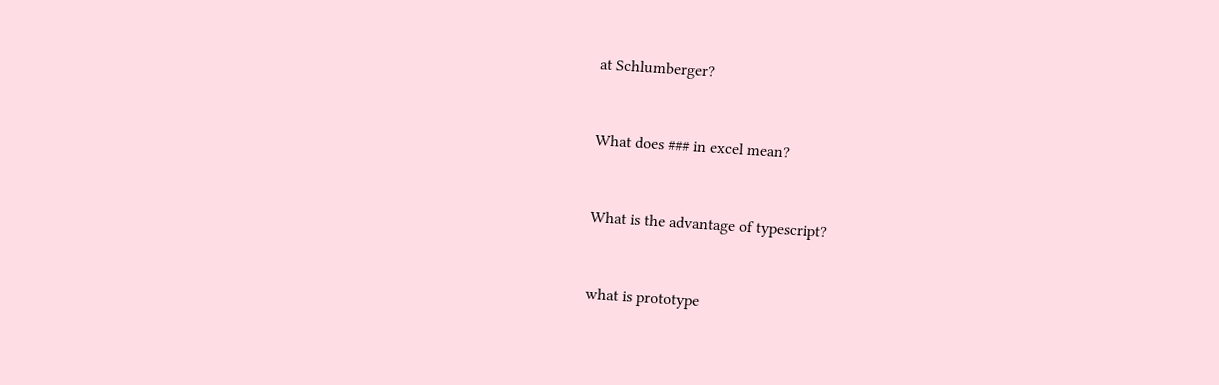at Schlumberger?


What does ### in excel mean?


What is the advantage of typescript?


what is prototype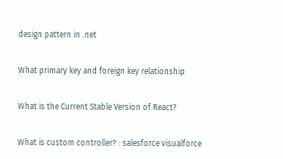design pattern in .net


What primary key and foreign key relationship


What is the Current Stable Version of React?


What is custom controller? : salesforce visualforce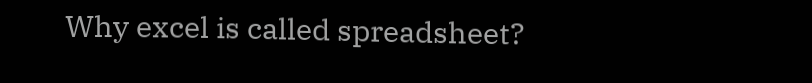Why excel is called spreadsheet?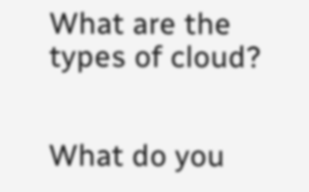What are the types of cloud?


What do you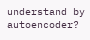understand by autoencoder?